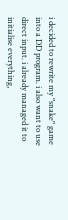i decided to rewrite my "snake" game into a DD program. i also want to use direct input. i already managed it to initialise everything,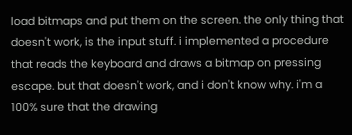load bitmaps and put them on the screen. the only thing that doesn't work, is the input stuff. i implemented a procedure that reads the keyboard and draws a bitmap on pressing escape. but that doesn't work, and i don't know why. i'm a 100% sure that the drawing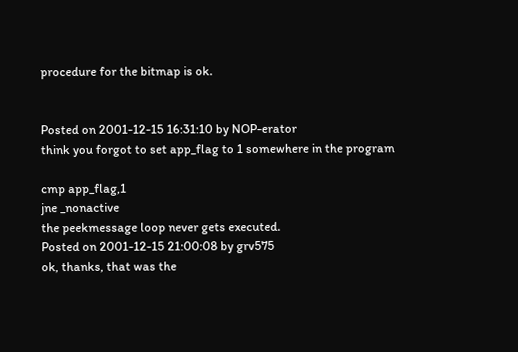procedure for the bitmap is ok.


Posted on 2001-12-15 16:31:10 by NOP-erator
think you forgot to set app_flag to 1 somewhere in the program

cmp app_flag,1
jne _nonactive
the peekmessage loop never gets executed.
Posted on 2001-12-15 21:00:08 by grv575
ok, thanks, that was the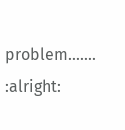problem....... :alright: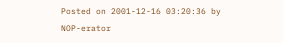Posted on 2001-12-16 03:20:36 by NOP-erator